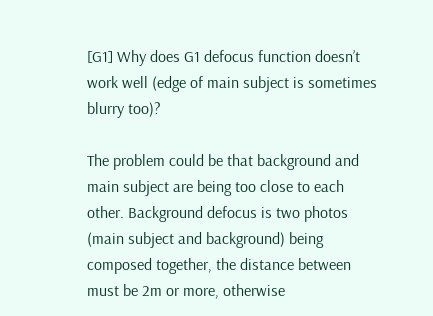[G1] Why does G1 defocus function doesn’t work well (edge of main subject is sometimes blurry too)?

The problem could be that background and main subject are being too close to each other. Background defocus is two photos (main subject and background) being composed together, the distance between must be 2m or more, otherwise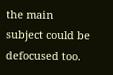the main subject could be defocused too.